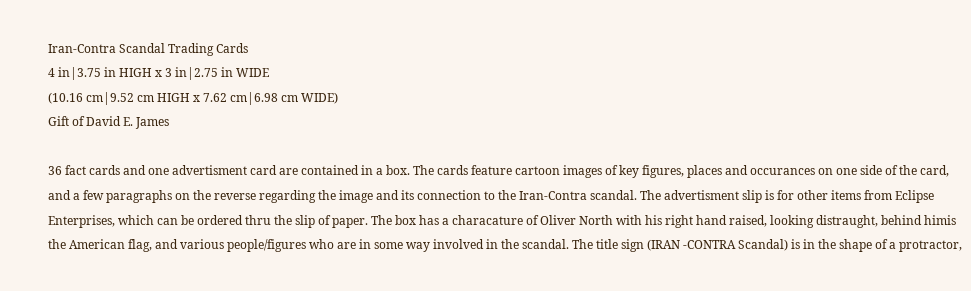Iran-Contra Scandal Trading Cards
4 in|3.75 in HIGH x 3 in|2.75 in WIDE
(10.16 cm|9.52 cm HIGH x 7.62 cm|6.98 cm WIDE)
Gift of David E. James

36 fact cards and one advertisment card are contained in a box. The cards feature cartoon images of key figures, places and occurances on one side of the card, and a few paragraphs on the reverse regarding the image and its connection to the Iran-Contra scandal. The advertisment slip is for other items from Eclipse Enterprises, which can be ordered thru the slip of paper. The box has a characature of Oliver North with his right hand raised, looking distraught, behind himis the American flag, and various people/figures who are in some way involved in the scandal. The title sign (IRAN -CONTRA Scandal) is in the shape of a protractor,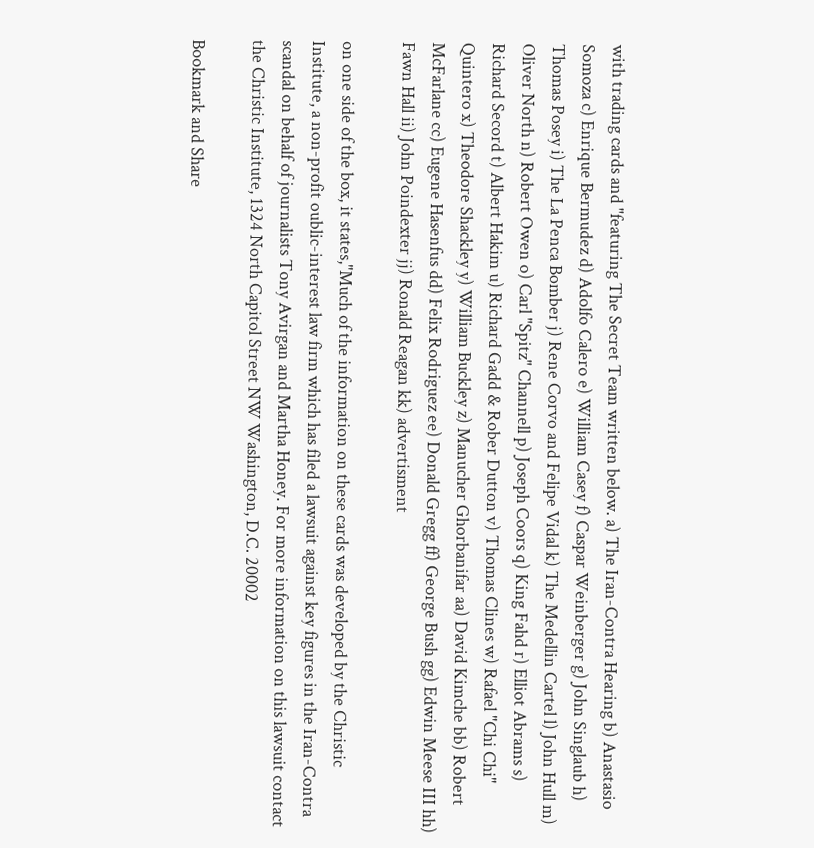with trading cards and "featuring The Secret Team written below. a) The Iran-Contra Hearing b) Anastasio Somoza c) Enrique Bermudez d) Adolfo Calero e) William Casey f) Caspar Weinberger g) John Singlaub h) Thomas Posey i) The La Penca Bomber j) Rene Corvo and Felipe Vidal k) The Medellin Cartel l) John Hull m) Oliver North n) Robert Owen o) Carl "Spitz" Channell p) Joseph Coors q) King Fahd r) Elliot Abrams s) Richard Secord t) Albert Hakim u) Richard Gadd & Rober Dutton v) Thomas Clines w) Rafael "Chi Chi" Quintero x) Theodore Shackley y) William Buckley z) Manucher Ghorbanifar aa) David Kimche bb) Robert McFarlane cc) Eugene Hasenfus dd) Felix Rodriguez ee) Donald Gregg ff) George Bush gg) Edwin Meese III hh) Fawn Hall ii) John Poindexter jj) Ronald Reagan kk) advertisment

on one side of the box, it states,"Much of the information on these cards was developed by the Christic Institute, a non-profit oublic-interest law firm which has filed a lawsuit against key figures in the Iran-Contra scandal on behalf of journalists Tony Avirgan and Martha Honey. For more information on this lawsuit contact the Christic Institute, 1324 North Capitol Street NW Washington, D.C. 20002

Bookmark and Share